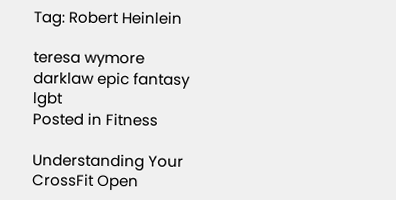Tag: Robert Heinlein

teresa wymore darklaw epic fantasy lgbt
Posted in Fitness

Understanding Your CrossFit Open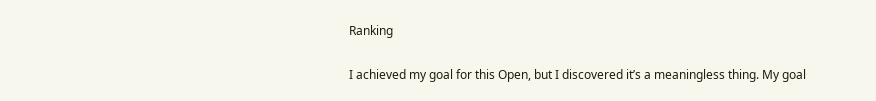Ranking

I achieved my goal for this Open, but I discovered it’s a meaningless thing. My goal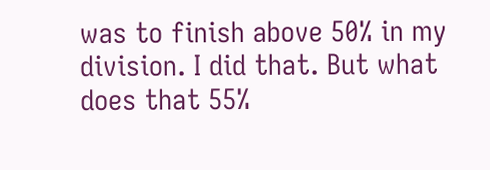was to finish above 50% in my division. I did that. But what does that 55%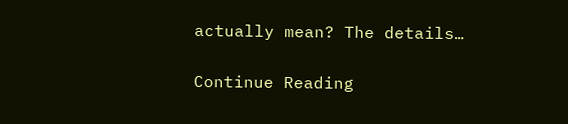actually mean? The details…

Continue Reading